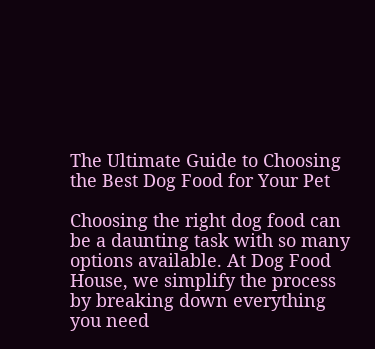The Ultimate Guide to Choosing the Best Dog Food for Your Pet

Choosing the right dog food can be a daunting task with so many options available. At Dog Food House, we simplify the process by breaking down everything you need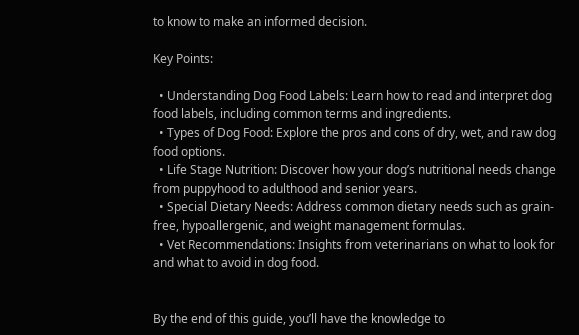to know to make an informed decision.

Key Points:

  • Understanding Dog Food Labels: Learn how to read and interpret dog food labels, including common terms and ingredients.
  • Types of Dog Food: Explore the pros and cons of dry, wet, and raw dog food options.
  • Life Stage Nutrition: Discover how your dog’s nutritional needs change from puppyhood to adulthood and senior years.
  • Special Dietary Needs: Address common dietary needs such as grain-free, hypoallergenic, and weight management formulas.
  • Vet Recommendations: Insights from veterinarians on what to look for and what to avoid in dog food.


By the end of this guide, you’ll have the knowledge to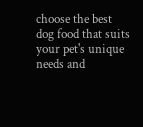choose the best dog food that suits your pet's unique needs and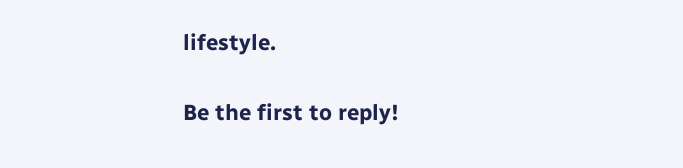lifestyle.

Be the first to reply!